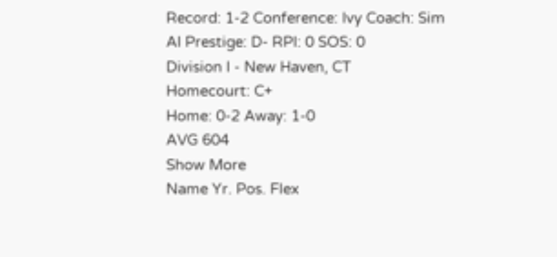Record: 1-2 Conference: Ivy Coach: Sim AI Prestige: D- RPI: 0 SOS: 0
Division I - New Haven, CT
Homecourt: C+
Home: 0-2 Away: 1-0
AVG 604
Show More
Name Yr. Pos. Flex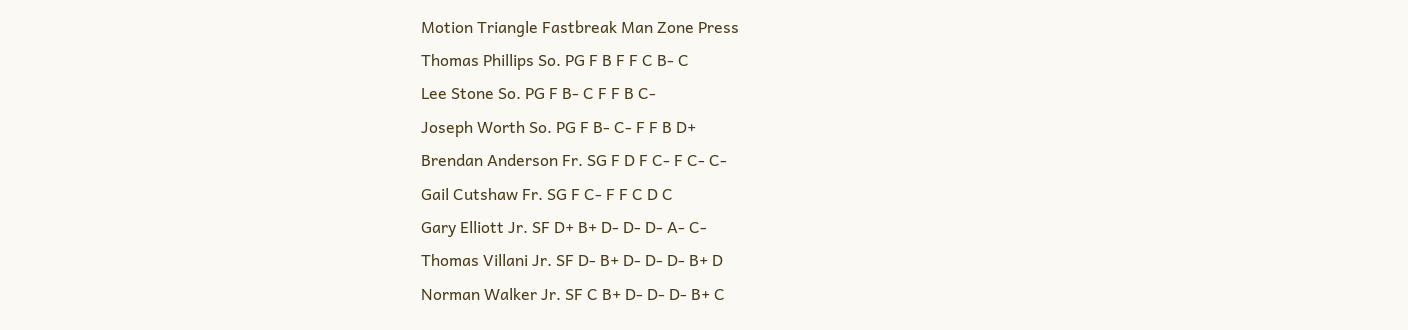Motion Triangle Fastbreak Man Zone Press
Thomas Phillips So. PG F B F F C B- C
Lee Stone So. PG F B- C F F B C-
Joseph Worth So. PG F B- C- F F B D+
Brendan Anderson Fr. SG F D F C- F C- C-
Gail Cutshaw Fr. SG F C- F F C D C
Gary Elliott Jr. SF D+ B+ D- D- D- A- C-
Thomas Villani Jr. SF D- B+ D- D- D- B+ D
Norman Walker Jr. SF C B+ D- D- D- B+ C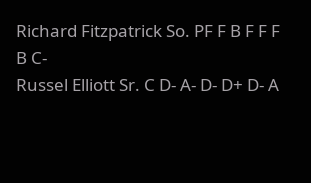Richard Fitzpatrick So. PF F B F F F B C-
Russel Elliott Sr. C D- A- D- D+ D- A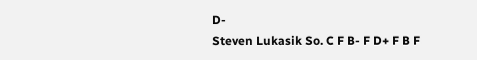D-
Steven Lukasik So. C F B- F D+ F B F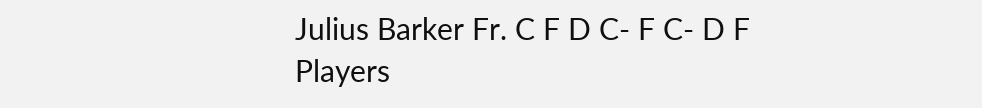Julius Barker Fr. C F D C- F C- D F
Players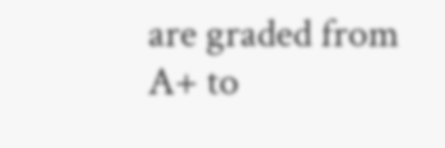are graded from A+ to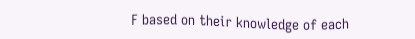F based on their knowledge of each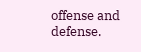offense and defense.